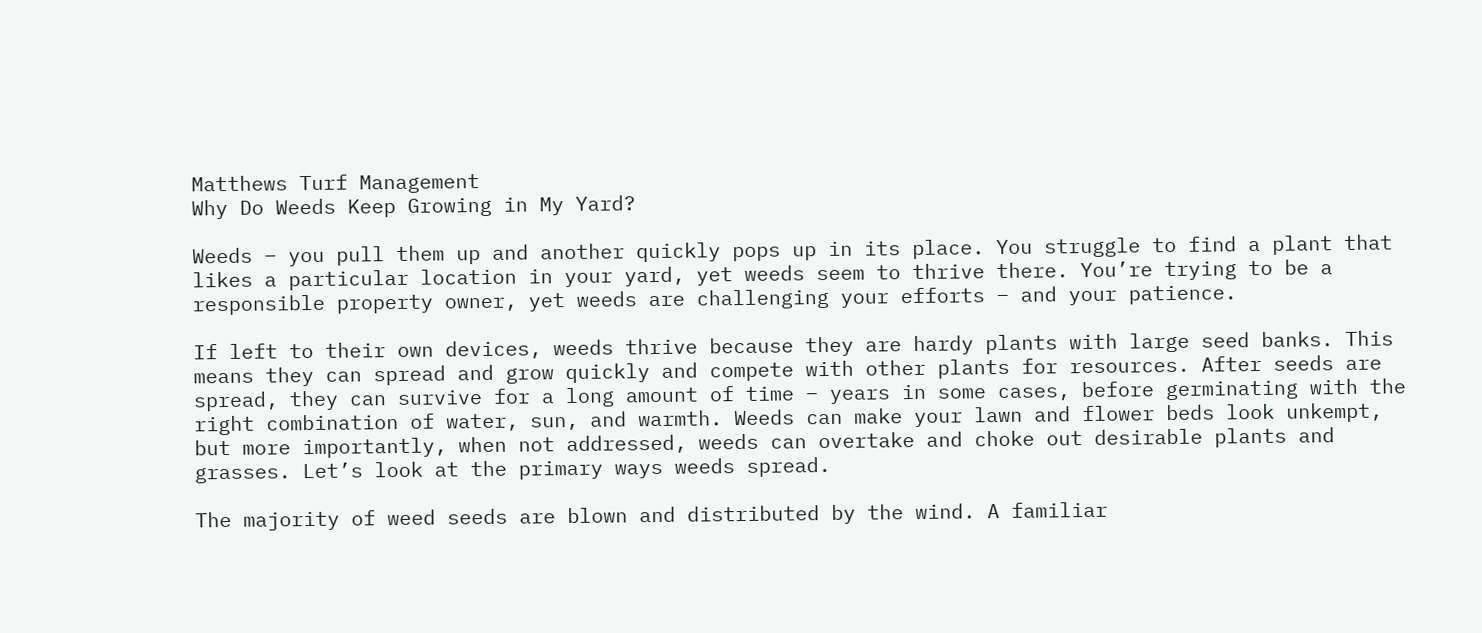Matthews Turf Management
Why Do Weeds Keep Growing in My Yard?

Weeds – you pull them up and another quickly pops up in its place. You struggle to find a plant that likes a particular location in your yard, yet weeds seem to thrive there. You’re trying to be a responsible property owner, yet weeds are challenging your efforts – and your patience.

If left to their own devices, weeds thrive because they are hardy plants with large seed banks. This means they can spread and grow quickly and compete with other plants for resources. After seeds are spread, they can survive for a long amount of time – years in some cases, before germinating with the right combination of water, sun, and warmth. Weeds can make your lawn and flower beds look unkempt, but more importantly, when not addressed, weeds can overtake and choke out desirable plants and grasses. Let’s look at the primary ways weeds spread.

The majority of weed seeds are blown and distributed by the wind. A familiar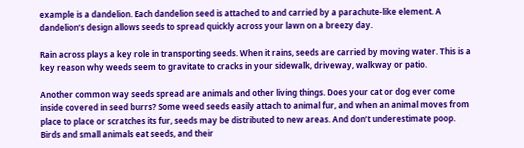example is a dandelion. Each dandelion seed is attached to and carried by a parachute-like element. A dandelion’s design allows seeds to spread quickly across your lawn on a breezy day.

Rain across plays a key role in transporting seeds. When it rains, seeds are carried by moving water. This is a key reason why weeds seem to gravitate to cracks in your sidewalk, driveway, walkway or patio.

Another common way seeds spread are animals and other living things. Does your cat or dog ever come inside covered in seed burrs? Some weed seeds easily attach to animal fur, and when an animal moves from place to place or scratches its fur, seeds may be distributed to new areas. And don’t underestimate poop. Birds and small animals eat seeds, and their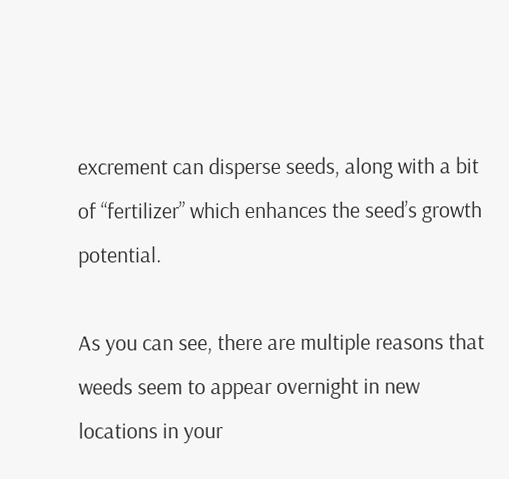excrement can disperse seeds, along with a bit of “fertilizer” which enhances the seed’s growth potential.

As you can see, there are multiple reasons that weeds seem to appear overnight in new locations in your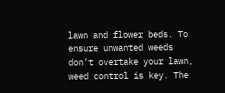lawn and flower beds. To ensure unwanted weeds don’t overtake your lawn, weed control is key. The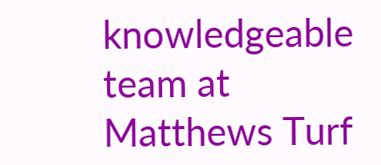knowledgeable team at Matthews Turf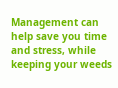Management can help save you time and stress, while keeping your weeds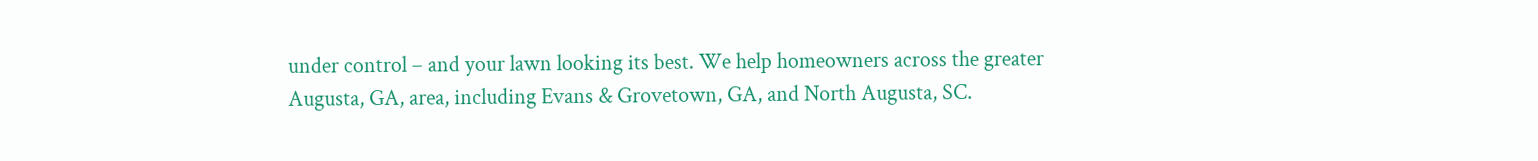under control – and your lawn looking its best. We help homeowners across the greater Augusta, GA, area, including Evans & Grovetown, GA, and North Augusta, SC.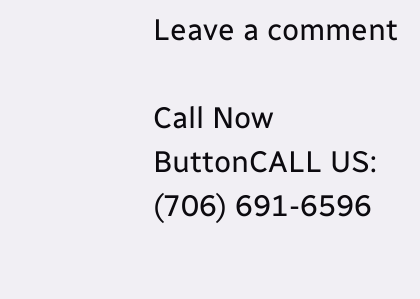Leave a comment

Call Now ButtonCALL US: (706) 691-6596